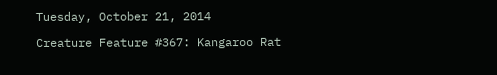Tuesday, October 21, 2014

Creature Feature #367: Kangaroo Rat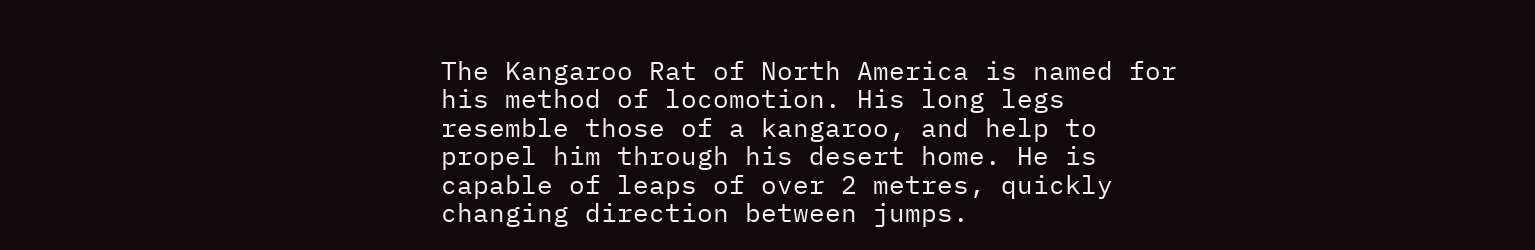The Kangaroo Rat of North America is named for his method of locomotion. His long legs resemble those of a kangaroo, and help to propel him through his desert home. He is capable of leaps of over 2 metres, quickly changing direction between jumps.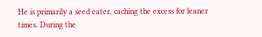He is primarily a seed eater, caching the excess for leaner times. During the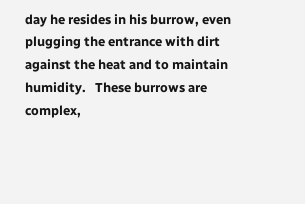day he resides in his burrow, even plugging the entrance with dirt against the heat and to maintain humidity.   These burrows are complex,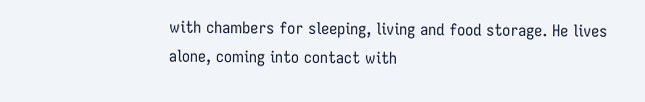with chambers for sleeping, living and food storage. He lives alone, coming into contact with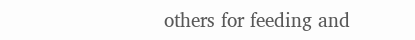others for feeding and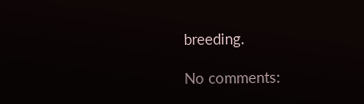breeding.

No comments: